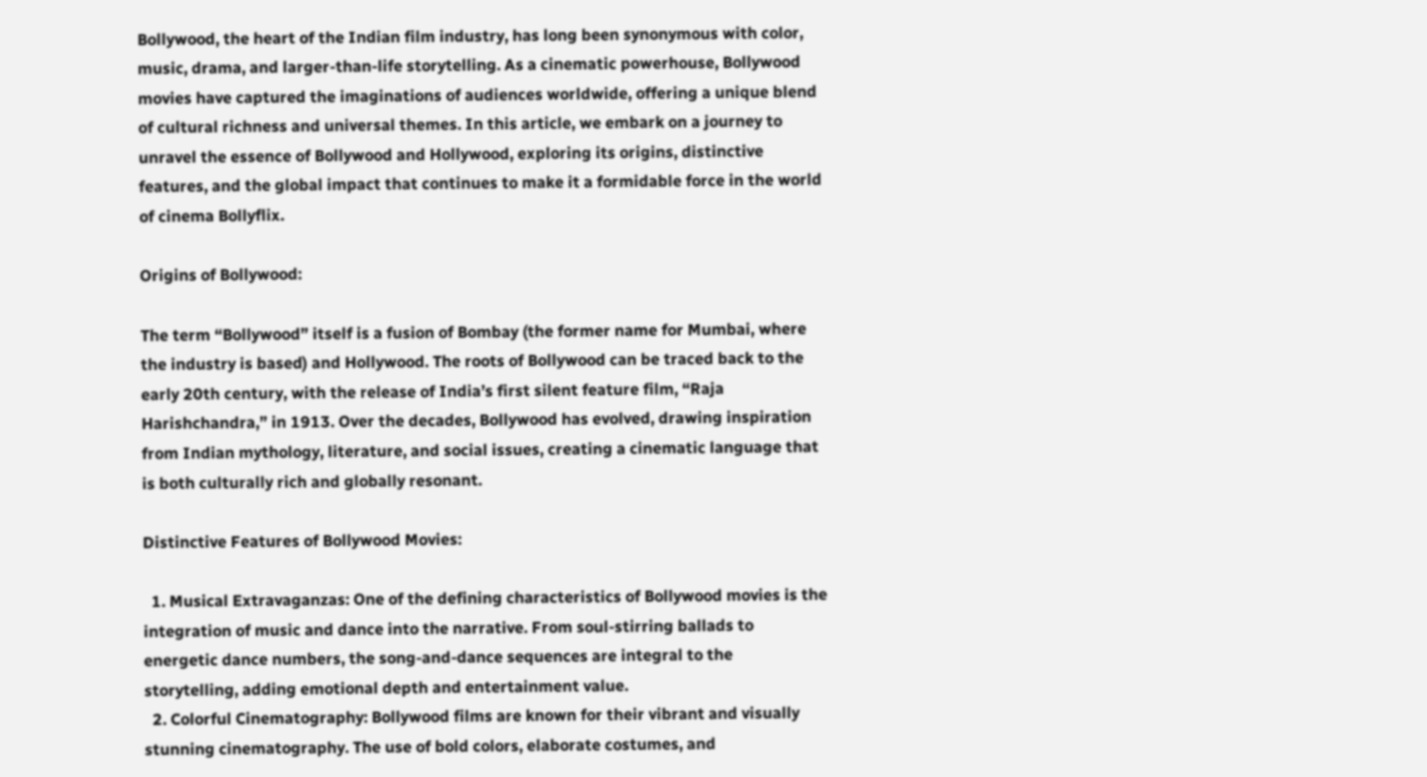Bollywood, the heart of the Indian film industry, has long been synonymous with color, music, drama, and larger-than-life storytelling. As a cinematic powerhouse, Bollywood movies have captured the imaginations of audiences worldwide, offering a unique blend of cultural richness and universal themes. In this article, we embark on a journey to unravel the essence of Bollywood and Hollywood, exploring its origins, distinctive features, and the global impact that continues to make it a formidable force in the world of cinema Bollyflix.

Origins of Bollywood:

The term “Bollywood” itself is a fusion of Bombay (the former name for Mumbai, where the industry is based) and Hollywood. The roots of Bollywood can be traced back to the early 20th century, with the release of India’s first silent feature film, “Raja Harishchandra,” in 1913. Over the decades, Bollywood has evolved, drawing inspiration from Indian mythology, literature, and social issues, creating a cinematic language that is both culturally rich and globally resonant.

Distinctive Features of Bollywood Movies:

  1. Musical Extravaganzas: One of the defining characteristics of Bollywood movies is the integration of music and dance into the narrative. From soul-stirring ballads to energetic dance numbers, the song-and-dance sequences are integral to the storytelling, adding emotional depth and entertainment value.
  2. Colorful Cinematography: Bollywood films are known for their vibrant and visually stunning cinematography. The use of bold colors, elaborate costumes, and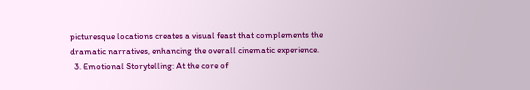picturesque locations creates a visual feast that complements the dramatic narratives, enhancing the overall cinematic experience.
  3. Emotional Storytelling: At the core of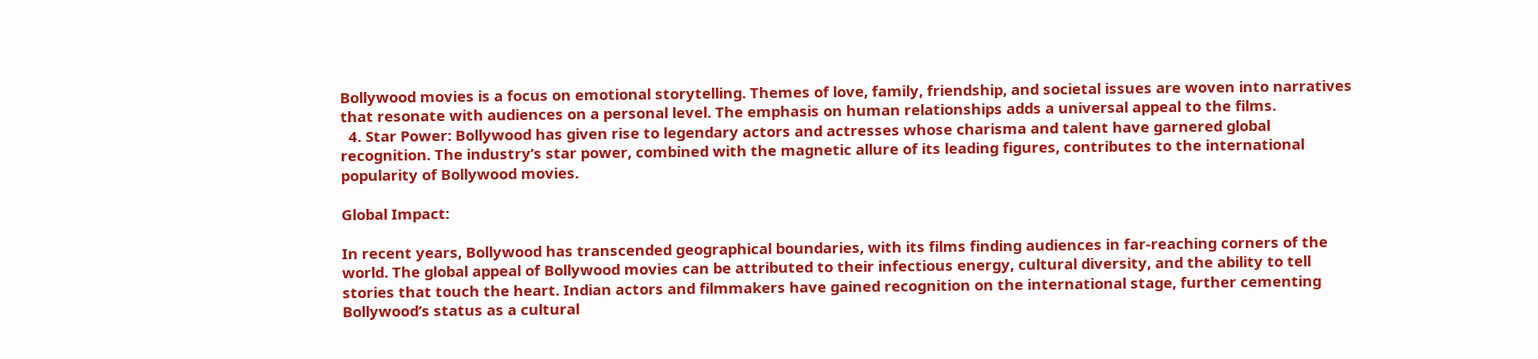Bollywood movies is a focus on emotional storytelling. Themes of love, family, friendship, and societal issues are woven into narratives that resonate with audiences on a personal level. The emphasis on human relationships adds a universal appeal to the films.
  4. Star Power: Bollywood has given rise to legendary actors and actresses whose charisma and talent have garnered global recognition. The industry’s star power, combined with the magnetic allure of its leading figures, contributes to the international popularity of Bollywood movies.

Global Impact:

In recent years, Bollywood has transcended geographical boundaries, with its films finding audiences in far-reaching corners of the world. The global appeal of Bollywood movies can be attributed to their infectious energy, cultural diversity, and the ability to tell stories that touch the heart. Indian actors and filmmakers have gained recognition on the international stage, further cementing Bollywood’s status as a cultural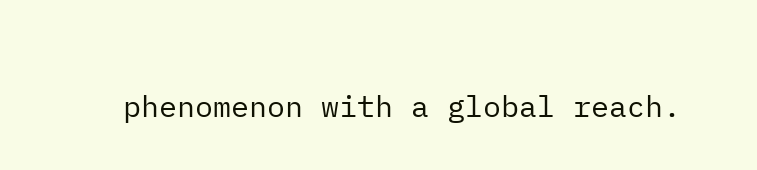phenomenon with a global reach.